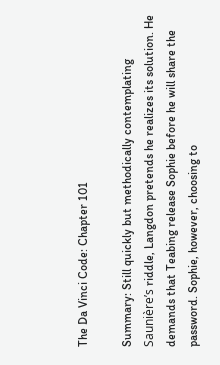The Da Vinci Code: Chapter 101

Summary: Still quickly but methodically contemplating Saunière’s riddle, Langdon pretends he realizes its solution. He demands that Teabing release Sophie before he will share the password. Sophie, however, choosing to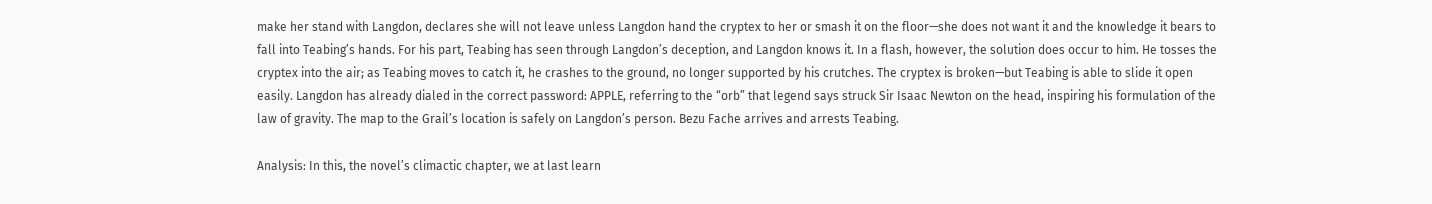make her stand with Langdon, declares she will not leave unless Langdon hand the cryptex to her or smash it on the floor—she does not want it and the knowledge it bears to fall into Teabing’s hands. For his part, Teabing has seen through Langdon’s deception, and Langdon knows it. In a flash, however, the solution does occur to him. He tosses the cryptex into the air; as Teabing moves to catch it, he crashes to the ground, no longer supported by his crutches. The cryptex is broken—but Teabing is able to slide it open easily. Langdon has already dialed in the correct password: APPLE, referring to the “orb” that legend says struck Sir Isaac Newton on the head, inspiring his formulation of the law of gravity. The map to the Grail’s location is safely on Langdon’s person. Bezu Fache arrives and arrests Teabing.

Analysis: In this, the novel’s climactic chapter, we at last learn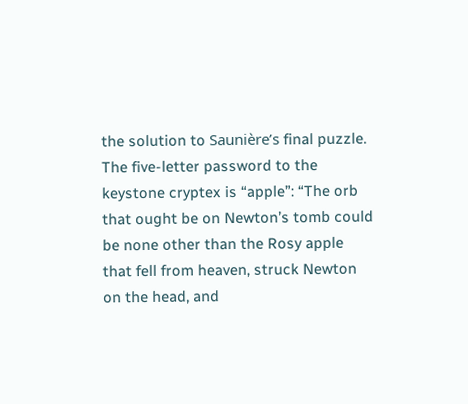the solution to Saunière’s final puzzle. The five-letter password to the keystone cryptex is “apple”: “The orb that ought be on Newton’s tomb could be none other than the Rosy apple that fell from heaven, struck Newton on the head, and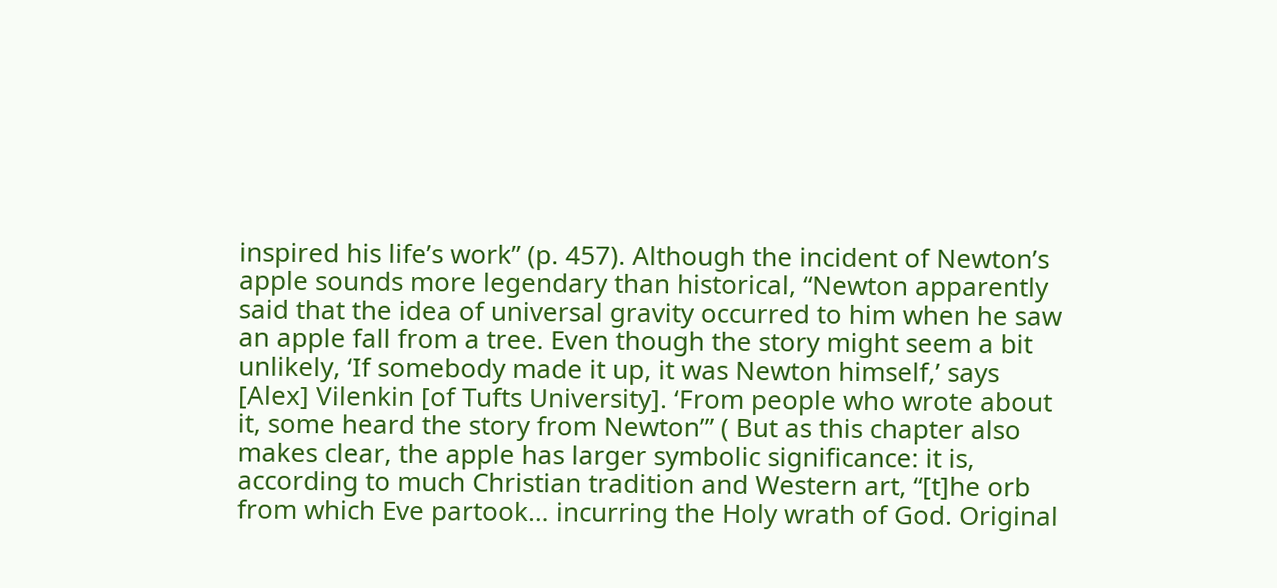inspired his life’s work” (p. 457). Although the incident of Newton’s apple sounds more legendary than historical, “Newton apparently said that the idea of universal gravity occurred to him when he saw an apple fall from a tree. Even though the story might seem a bit unlikely, ‘If somebody made it up, it was Newton himself,’ says [Alex] Vilenkin [of Tufts University]. ‘From people who wrote about it, some heard the story from Newton’” ( But as this chapter also makes clear, the apple has larger symbolic significance: it is, according to much Christian tradition and Western art, “[t]he orb from which Eve partook… incurring the Holy wrath of God. Original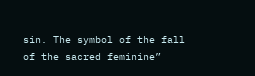sin. The symbol of the fall of the sacred feminine”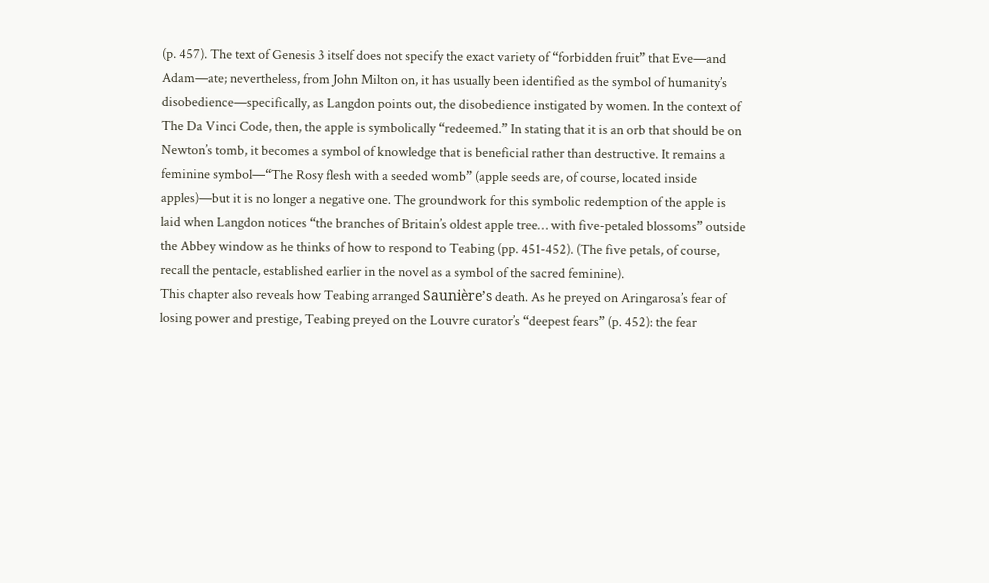(p. 457). The text of Genesis 3 itself does not specify the exact variety of “forbidden fruit” that Eve—and Adam—ate; nevertheless, from John Milton on, it has usually been identified as the symbol of humanity’s disobedience—specifically, as Langdon points out, the disobedience instigated by women. In the context of The Da Vinci Code, then, the apple is symbolically “redeemed.” In stating that it is an orb that should be on Newton’s tomb, it becomes a symbol of knowledge that is beneficial rather than destructive. It remains a feminine symbol—“The Rosy flesh with a seeded womb” (apple seeds are, of course, located inside apples)—but it is no longer a negative one. The groundwork for this symbolic redemption of the apple is laid when Langdon notices “the branches of Britain’s oldest apple tree… with five-petaled blossoms” outside the Abbey window as he thinks of how to respond to Teabing (pp. 451-452). (The five petals, of course, recall the pentacle, established earlier in the novel as a symbol of the sacred feminine).
This chapter also reveals how Teabing arranged Saunière’s death. As he preyed on Aringarosa’s fear of losing power and prestige, Teabing preyed on the Louvre curator’s “deepest fears” (p. 452): the fear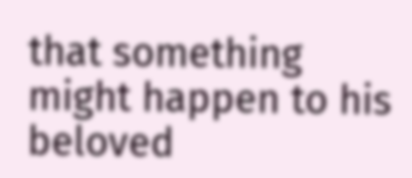that something might happen to his beloved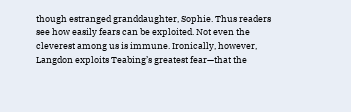though estranged granddaughter, Sophie. Thus readers see how easily fears can be exploited. Not even the cleverest among us is immune. Ironically, however, Langdon exploits Teabing’s greatest fear—that the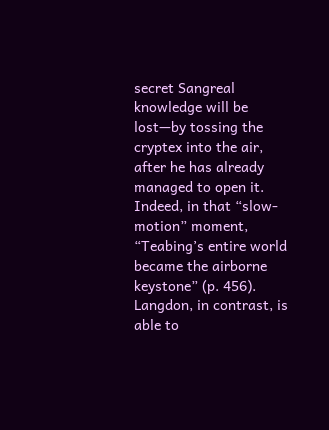secret Sangreal knowledge will be lost—by tossing the cryptex into the air, after he has already managed to open it. Indeed, in that “slow-motion” moment, “Teabing’s entire world became the airborne keystone” (p. 456). Langdon, in contrast, is able to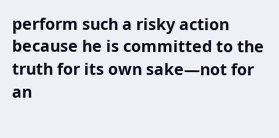perform such a risky action because he is committed to the truth for its own sake—not for an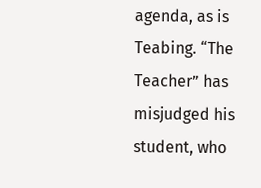agenda, as is Teabing. “The Teacher” has misjudged his student, who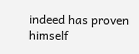indeed has proven himself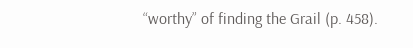“worthy” of finding the Grail (p. 458).